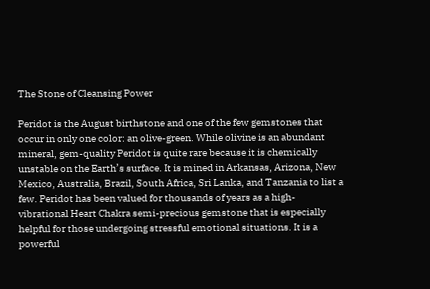The Stone of Cleansing Power

Peridot is the August birthstone and one of the few gemstones that occur in only one color: an olive-green. While olivine is an abundant mineral, gem-quality Peridot is quite rare because it is chemically unstable on the Earth’s surface. It is mined in Arkansas, Arizona, New Mexico, Australia, Brazil, South Africa, Sri Lanka, and Tanzania to list a few. Peridot has been valued for thousands of years as a high-vibrational Heart Chakra semi-precious gemstone that is especially helpful for those undergoing stressful emotional situations. It is a powerful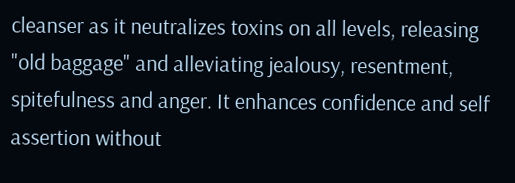cleanser as it neutralizes toxins on all levels, releasing "old baggage" and alleviating jealousy, resentment, spitefulness and anger. It enhances confidence and self assertion without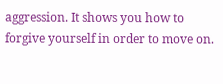aggression. It shows you how to forgive yourself in order to move on.